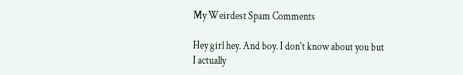My Weirdest Spam Comments

Hey girl hey. And boy. I don't know about you but I actually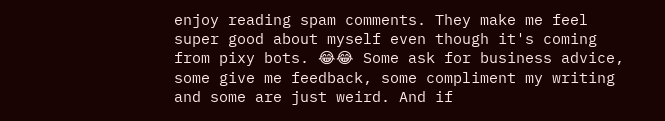enjoy reading spam comments. They make me feel super good about myself even though it's coming from pixy bots. 😂😂 Some ask for business advice, some give me feedback, some compliment my writing and some are just weird. And if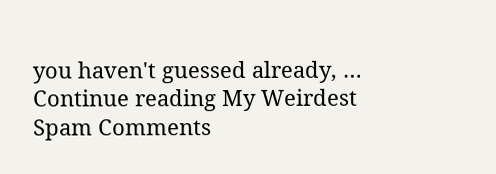you haven't guessed already, … Continue reading My Weirdest Spam Comments